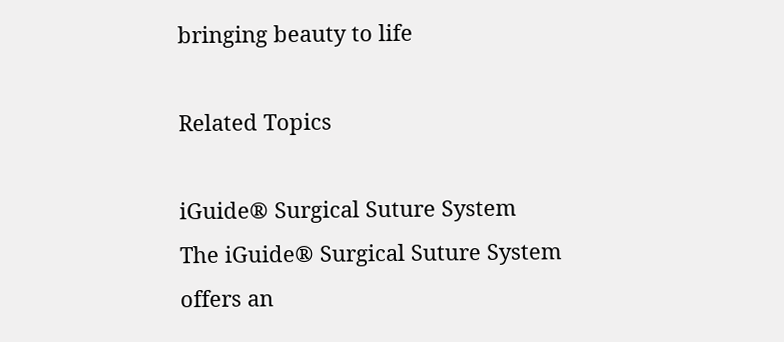bringing beauty to life

Related Topics

iGuide® Surgical Suture System
The iGuide® Surgical Suture System offers an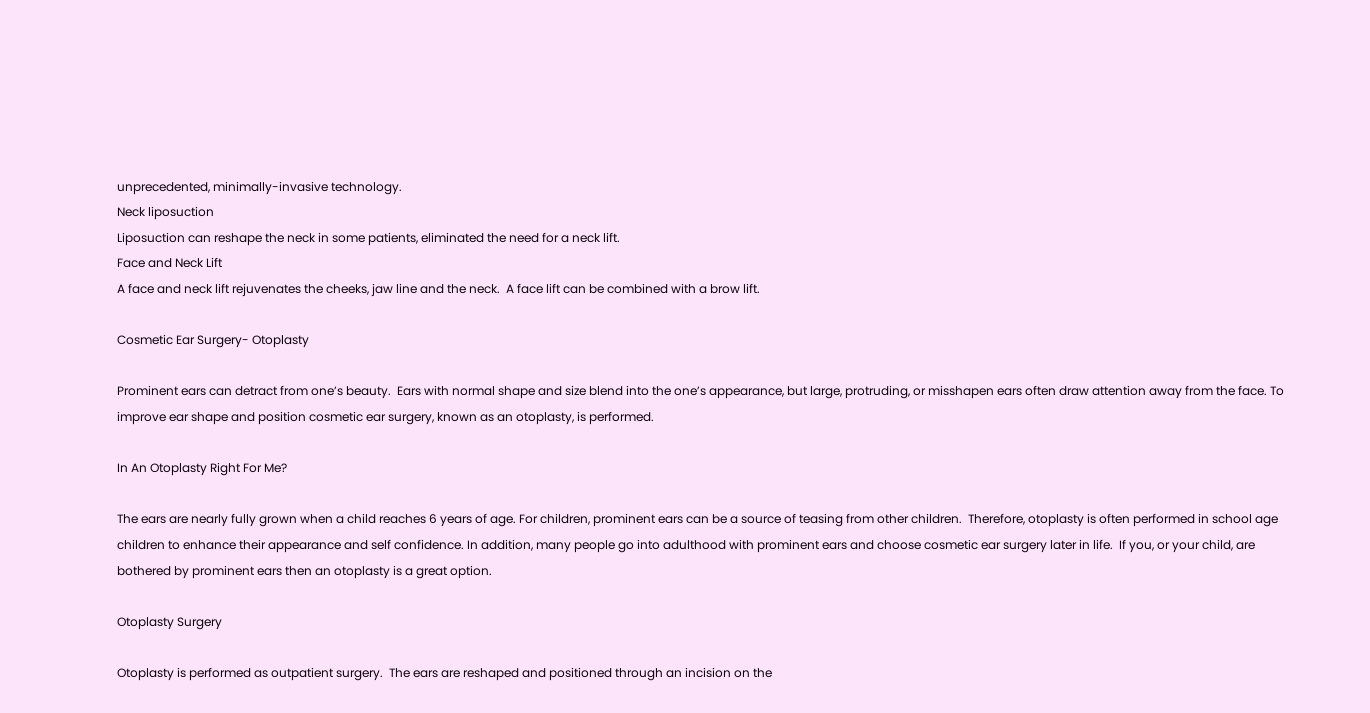unprecedented, minimally-invasive technology.
Neck liposuction
Liposuction can reshape the neck in some patients, eliminated the need for a neck lift.
Face and Neck Lift
A face and neck lift rejuvenates the cheeks, jaw line and the neck.  A face lift can be combined with a brow lift.

Cosmetic Ear Surgery- Otoplasty

Prominent ears can detract from one’s beauty.  Ears with normal shape and size blend into the one’s appearance, but large, protruding, or misshapen ears often draw attention away from the face. To improve ear shape and position cosmetic ear surgery, known as an otoplasty, is performed.

In An Otoplasty Right For Me?

The ears are nearly fully grown when a child reaches 6 years of age. For children, prominent ears can be a source of teasing from other children.  Therefore, otoplasty is often performed in school age children to enhance their appearance and self confidence. In addition, many people go into adulthood with prominent ears and choose cosmetic ear surgery later in life.  If you, or your child, are bothered by prominent ears then an otoplasty is a great option.

Otoplasty Surgery

Otoplasty is performed as outpatient surgery.  The ears are reshaped and positioned through an incision on the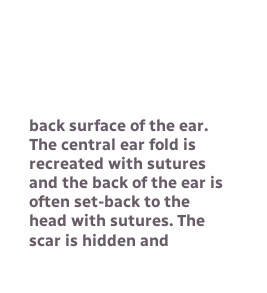back surface of the ear.  The central ear fold is recreated with sutures and the back of the ear is often set-back to the head with sutures. The scar is hidden and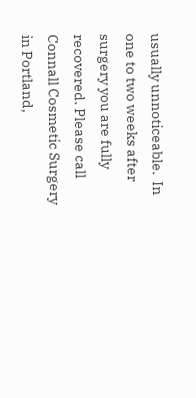usually unnoticeable.  In one to two weeks after surgery you are fully recovered. Please call Connall Cosmetic Surgery in Portland,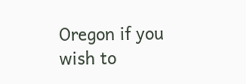Oregon if you wish to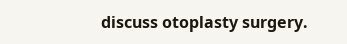discuss otoplasty surgery.